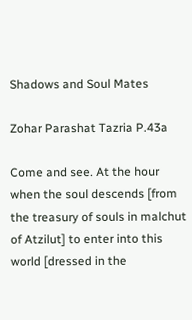Shadows and Soul Mates

Zohar Parashat Tazria P.43a

Come and see. At the hour when the soul descends [from the treasury of souls in malchut of Atzilut] to enter into this world [dressed in the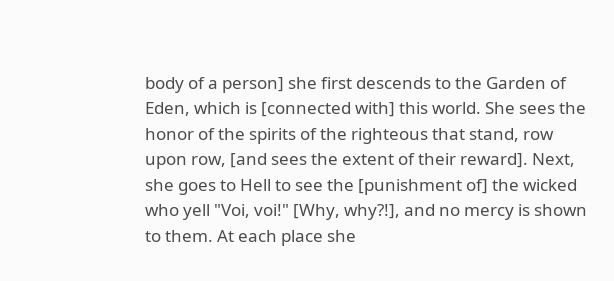body of a person] she first descends to the Garden of Eden, which is [connected with] this world. She sees the honor of the spirits of the righteous that stand, row upon row, [and sees the extent of their reward]. Next, she goes to Hell to see the [punishment of] the wicked who yell "Voi, voi!" [Why, why?!], and no mercy is shown to them. At each place she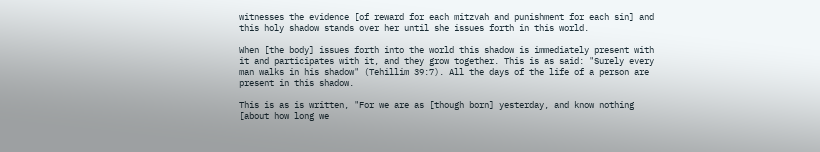witnesses the evidence [of reward for each mitzvah and punishment for each sin] and this holy shadow stands over her until she issues forth in this world.

When [the body] issues forth into the world this shadow is immediately present with it and participates with it, and they grow together. This is as said: "Surely every man walks in his shadow" (Tehillim 39:7). All the days of the life of a person are present in this shadow.

This is as is written, "For we are as [though born] yesterday, and know nothing [about how long we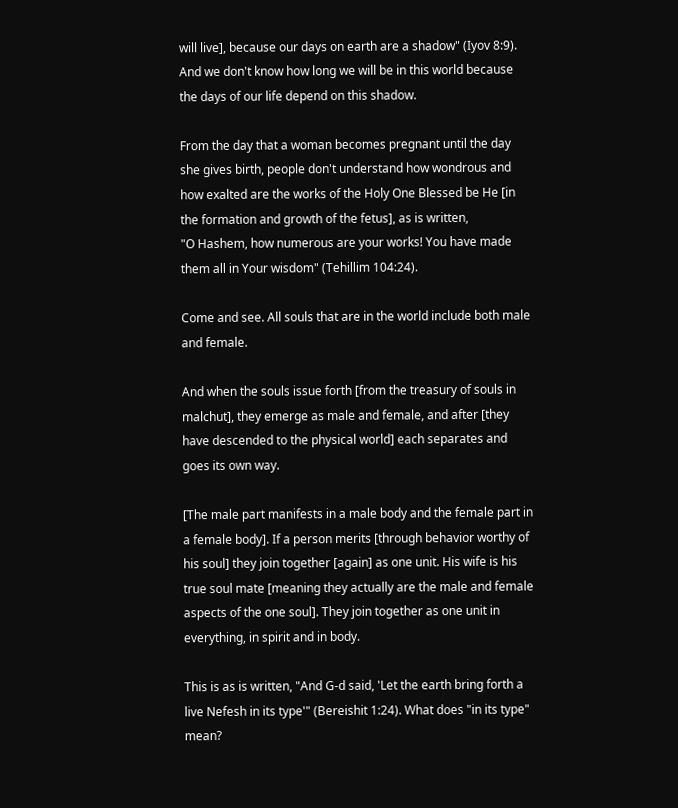will live], because our days on earth are a shadow" (Iyov 8:9). And we don't know how long we will be in this world because the days of our life depend on this shadow.

From the day that a woman becomes pregnant until the day she gives birth, people don't understand how wondrous and how exalted are the works of the Holy One Blessed be He [in the formation and growth of the fetus], as is written,
"O Hashem, how numerous are your works! You have made them all in Your wisdom" (Tehillim 104:24).

Come and see. All souls that are in the world include both male and female.

And when the souls issue forth [from the treasury of souls in malchut], they emerge as male and female, and after [they have descended to the physical world] each separates and goes its own way.

[The male part manifests in a male body and the female part in a female body]. If a person merits [through behavior worthy of his soul] they join together [again] as one unit. His wife is his true soul mate [meaning they actually are the male and female aspects of the one soul]. They join together as one unit in everything, in spirit and in body.

This is as is written, "And G-d said, 'Let the earth bring forth a live Nefesh in its type'" (Bereishit 1:24). What does "in its type" mean?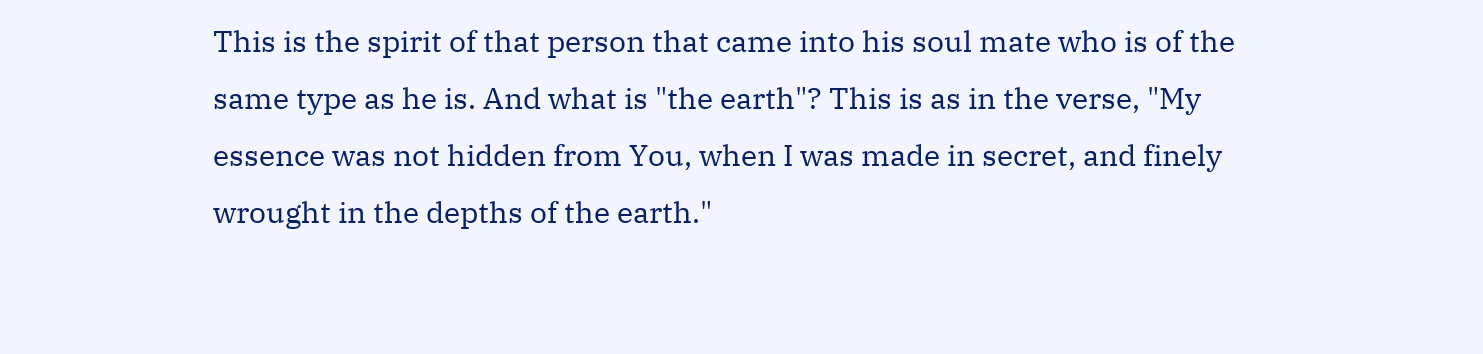This is the spirit of that person that came into his soul mate who is of the same type as he is. And what is "the earth"? This is as in the verse, "My essence was not hidden from You, when I was made in secret, and finely wrought in the depths of the earth."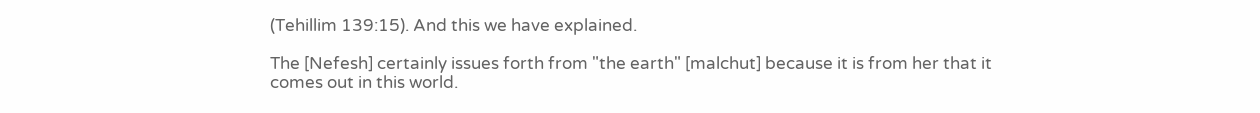(Tehillim 139:15). And this we have explained.

The [Nefesh] certainly issues forth from "the earth" [malchut] because it is from her that it comes out in this world.